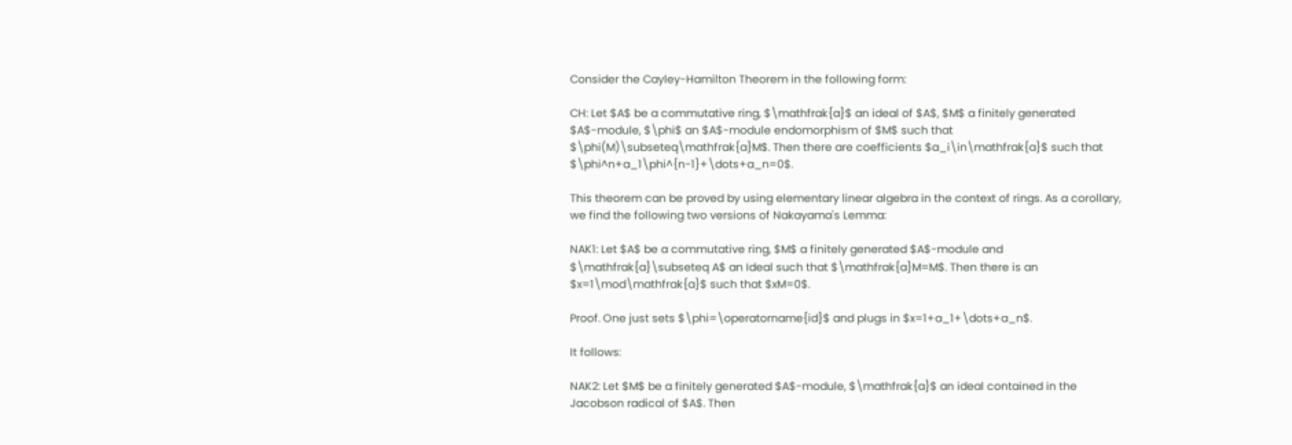Consider the Cayley-Hamilton Theorem in the following form:

CH: Let $A$ be a commutative ring, $\mathfrak{a}$ an ideal of $A$, $M$ a finitely generated $A$-module, $\phi$ an $A$-module endomorphism of $M$ such that $\phi(M)\subseteq\mathfrak{a}M$. Then there are coefficients $a_i\in\mathfrak{a}$ such that $\phi^n+a_1\phi^{n-1}+\dots+a_n=0$.

This theorem can be proved by using elementary linear algebra in the context of rings. As a corollary, we find the following two versions of Nakayama's Lemma:

NAK1: Let $A$ be a commutative ring, $M$ a finitely generated $A$-module and $\mathfrak{a}\subseteq A$ an Ideal such that $\mathfrak{a}M=M$. Then there is an $x=1\mod\mathfrak{a}$ such that $xM=0$.

Proof. One just sets $\phi=\operatorname{id}$ and plugs in $x=1+a_1+\dots+a_n$.

It follows:

NAK2: Let $M$ be a finitely generated $A$-module, $\mathfrak{a}$ an ideal contained in the Jacobson radical of $A$. Then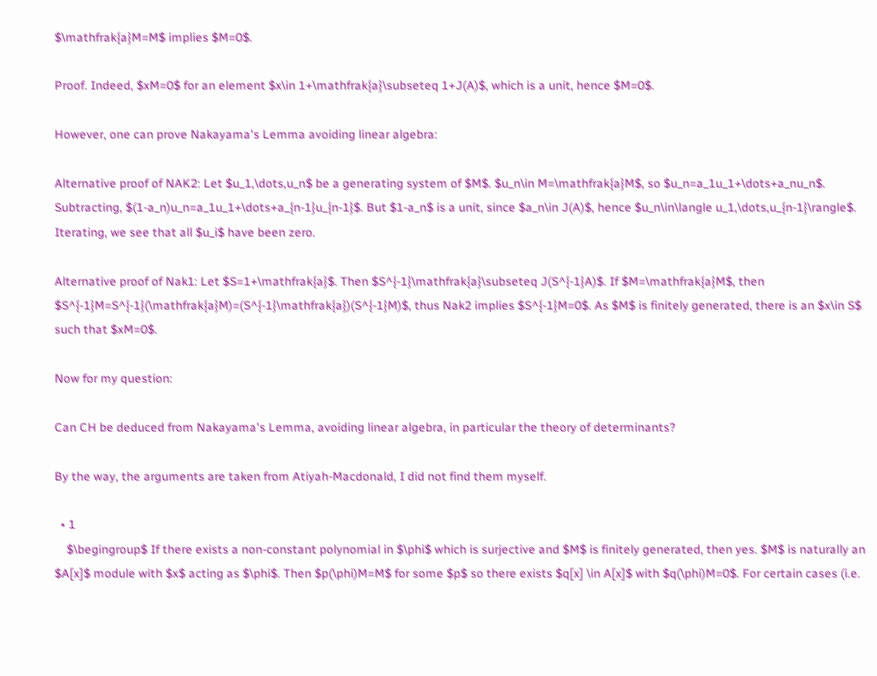$\mathfrak{a}M=M$ implies $M=0$.

Proof. Indeed, $xM=0$ for an element $x\in 1+\mathfrak{a}\subseteq 1+J(A)$, which is a unit, hence $M=0$.

However, one can prove Nakayama's Lemma avoiding linear algebra:

Alternative proof of NAK2: Let $u_1,\dots,u_n$ be a generating system of $M$. $u_n\in M=\mathfrak{a}M$, so $u_n=a_1u_1+\dots+a_nu_n$. Subtracting, $(1-a_n)u_n=a_1u_1+\dots+a_{n-1}u_{n-1}$. But $1-a_n$ is a unit, since $a_n\in J(A)$, hence $u_n\in\langle u_1,\dots,u_{n-1}\rangle$. Iterating, we see that all $u_i$ have been zero.

Alternative proof of Nak1: Let $S=1+\mathfrak{a}$. Then $S^{-1}\mathfrak{a}\subseteq J(S^{-1}A)$. If $M=\mathfrak{a}M$, then $S^{-1}M=S^{-1}(\mathfrak{a}M)=(S^{-1}\mathfrak{a})(S^{-1}M)$, thus Nak2 implies $S^{-1}M=0$. As $M$ is finitely generated, there is an $x\in S$ such that $xM=0$.

Now for my question:

Can CH be deduced from Nakayama's Lemma, avoiding linear algebra, in particular the theory of determinants?

By the way, the arguments are taken from Atiyah-Macdonald, I did not find them myself.

  • 1
    $\begingroup$ If there exists a non-constant polynomial in $\phi$ which is surjective and $M$ is finitely generated, then yes. $M$ is naturally an $A[x]$ module with $x$ acting as $\phi$. Then $p(\phi)M=M$ for some $p$ so there exists $q[x] \in A[x]$ with $q(\phi)M=0$. For certain cases (i.e.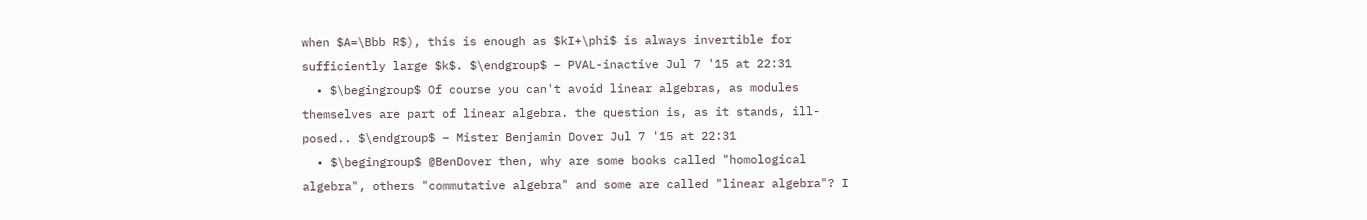when $A=\Bbb R$), this is enough as $kI+\phi$ is always invertible for sufficiently large $k$. $\endgroup$ – PVAL-inactive Jul 7 '15 at 22:31
  • $\begingroup$ Of course you can't avoid linear algebras, as modules themselves are part of linear algebra. the question is, as it stands, ill-posed.. $\endgroup$ – Mister Benjamin Dover Jul 7 '15 at 22:31
  • $\begingroup$ @BenDover then, why are some books called "homological algebra", others "commutative algebra" and some are called "linear algebra"? I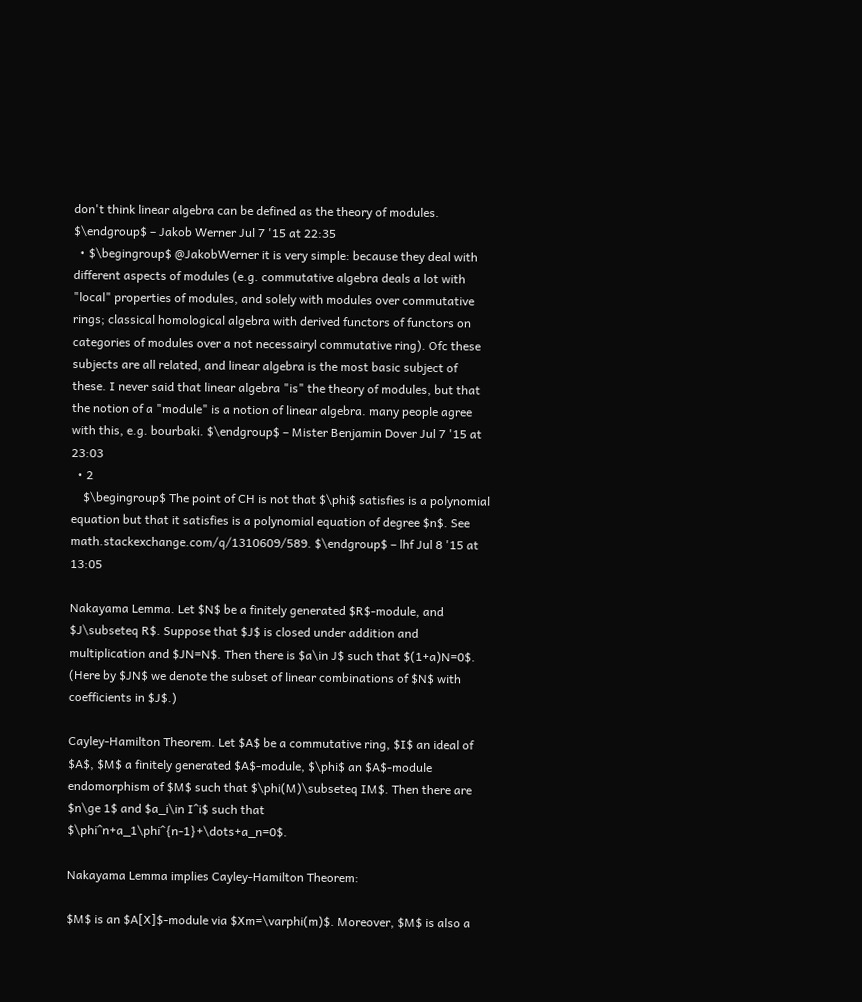don't think linear algebra can be defined as the theory of modules. $\endgroup$ – Jakob Werner Jul 7 '15 at 22:35
  • $\begingroup$ @JakobWerner it is very simple: because they deal with different aspects of modules (e.g. commutative algebra deals a lot with "local" properties of modules, and solely with modules over commutative rings; classical homological algebra with derived functors of functors on categories of modules over a not necessairyl commutative ring). Ofc these subjects are all related, and linear algebra is the most basic subject of these. I never said that linear algebra "is" the theory of modules, but that the notion of a "module" is a notion of linear algebra. many people agree with this, e.g. bourbaki. $\endgroup$ – Mister Benjamin Dover Jul 7 '15 at 23:03
  • 2
    $\begingroup$ The point of CH is not that $\phi$ satisfies is a polynomial equation but that it satisfies is a polynomial equation of degree $n$. See math.stackexchange.com/q/1310609/589. $\endgroup$ – lhf Jul 8 '15 at 13:05

Nakayama Lemma. Let $N$ be a finitely generated $R$-module, and $J\subseteq R$. Suppose that $J$ is closed under addition and multiplication and $JN=N$. Then there is $a\in J$ such that $(1+a)N=0$. (Here by $JN$ we denote the subset of linear combinations of $N$ with coefficients in $J$.)

Cayley-Hamilton Theorem. Let $A$ be a commutative ring, $I$ an ideal of $A$, $M$ a finitely generated $A$-module, $\phi$ an $A$-module endomorphism of $M$ such that $\phi(M)\subseteq IM$. Then there are $n\ge 1$ and $a_i\in I^i$ such that $\phi^n+a_1\phi^{n-1}+\dots+a_n=0$.

Nakayama Lemma implies Cayley-Hamilton Theorem:

$M$ is an $A[X]$-module via $Xm=\varphi(m)$. Moreover, $M$ is also a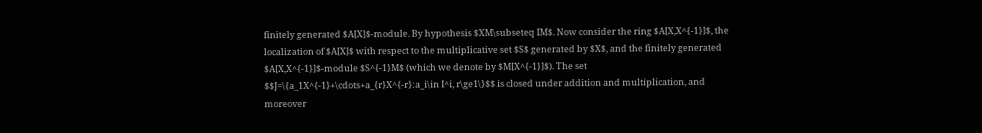finitely generated $A[X]$-module. By hypothesis $XM\subseteq IM$. Now consider the ring $A[X,X^{-1}]$, the localization of $A[X]$ with respect to the multiplicative set $S$ generated by $X$, and the finitely generated $A[X,X^{-1}]$-module $S^{-1}M$ (which we denote by $M[X^{-1}]$). The set $$J=\{a_1X^{-1}+\cdots+a_{r}X^{-r}:a_i\in I^i, r\ge1\}$$ is closed under addition and multiplication, and moreover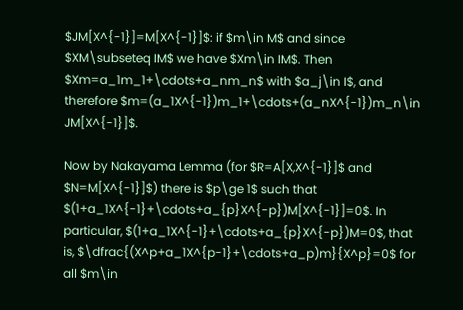$JM[X^{-1}]=M[X^{-1}]$: if $m\in M$ and since $XM\subseteq IM$ we have $Xm\in IM$. Then $Xm=a_1m_1+\cdots+a_nm_n$ with $a_j\in I$, and therefore $m=(a_1X^{-1})m_1+\cdots+(a_nX^{-1})m_n\in JM[X^{-1}]$.

Now by Nakayama Lemma (for $R=A[X,X^{-1}]$ and $N=M[X^{-1}]$) there is $p\ge 1$ such that $(1+a_1X^{-1}+\cdots+a_{p}X^{-p})M[X^{-1}]=0$. In particular, $(1+a_1X^{-1}+\cdots+a_{p}X^{-p})M=0$, that is, $\dfrac{(X^p+a_1X^{p-1}+\cdots+a_p)m}{X^p}=0$ for all $m\in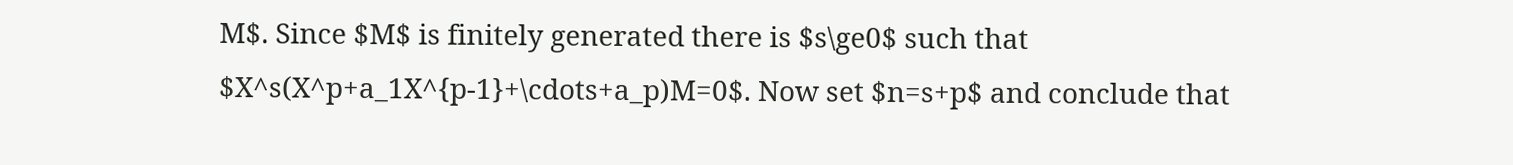M$. Since $M$ is finitely generated there is $s\ge0$ such that $X^s(X^p+a_1X^{p-1}+\cdots+a_p)M=0$. Now set $n=s+p$ and conclude that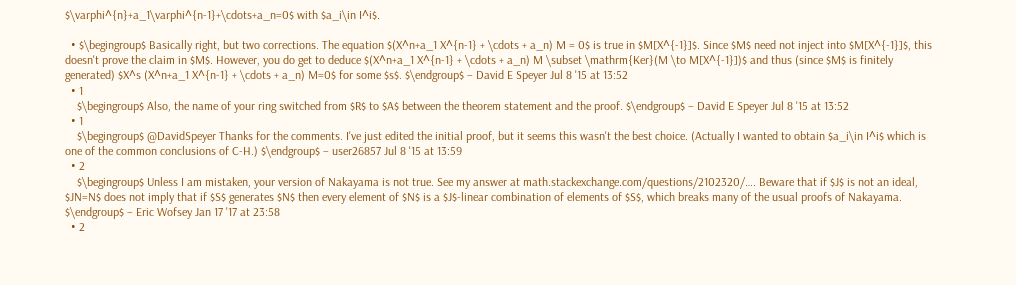$\varphi^{n}+a_1\varphi^{n-1}+\cdots+a_n=0$ with $a_i\in I^i$.

  • $\begingroup$ Basically right, but two corrections. The equation $(X^n+a_1 X^{n-1} + \cdots + a_n) M = 0$ is true in $M[X^{-1}]$. Since $M$ need not inject into $M[X^{-1}]$, this doesn't prove the claim in $M$. However, you do get to deduce $(X^n+a_1 X^{n-1} + \cdots + a_n) M \subset \mathrm{Ker}(M \to M[X^{-1}])$ and thus (since $M$ is finitely generated) $X^s (X^n+a_1 X^{n-1} + \cdots + a_n) M=0$ for some $s$. $\endgroup$ – David E Speyer Jul 8 '15 at 13:52
  • 1
    $\begingroup$ Also, the name of your ring switched from $R$ to $A$ between the theorem statement and the proof. $\endgroup$ – David E Speyer Jul 8 '15 at 13:52
  • 1
    $\begingroup$ @DavidSpeyer Thanks for the comments. I've just edited the initial proof, but it seems this wasn't the best choice. (Actually I wanted to obtain $a_i\in I^i$ which is one of the common conclusions of C-H.) $\endgroup$ – user26857 Jul 8 '15 at 13:59
  • 2
    $\begingroup$ Unless I am mistaken, your version of Nakayama is not true. See my answer at math.stackexchange.com/questions/2102320/…. Beware that if $J$ is not an ideal, $JN=N$ does not imply that if $S$ generates $N$ then every element of $N$ is a $J$-linear combination of elements of $S$, which breaks many of the usual proofs of Nakayama. $\endgroup$ – Eric Wofsey Jan 17 '17 at 23:58
  • 2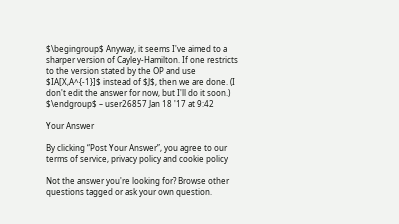$\begingroup$ Anyway, it seems I've aimed to a sharper version of Cayley-Hamilton. If one restricts to the version stated by the OP and use $IA[X,A^{-1}]$ instead of $J$, then we are done. (I don't edit the answer for now, but I'll do it soon.) $\endgroup$ – user26857 Jan 18 '17 at 9:42

Your Answer

By clicking “Post Your Answer”, you agree to our terms of service, privacy policy and cookie policy

Not the answer you're looking for? Browse other questions tagged or ask your own question.